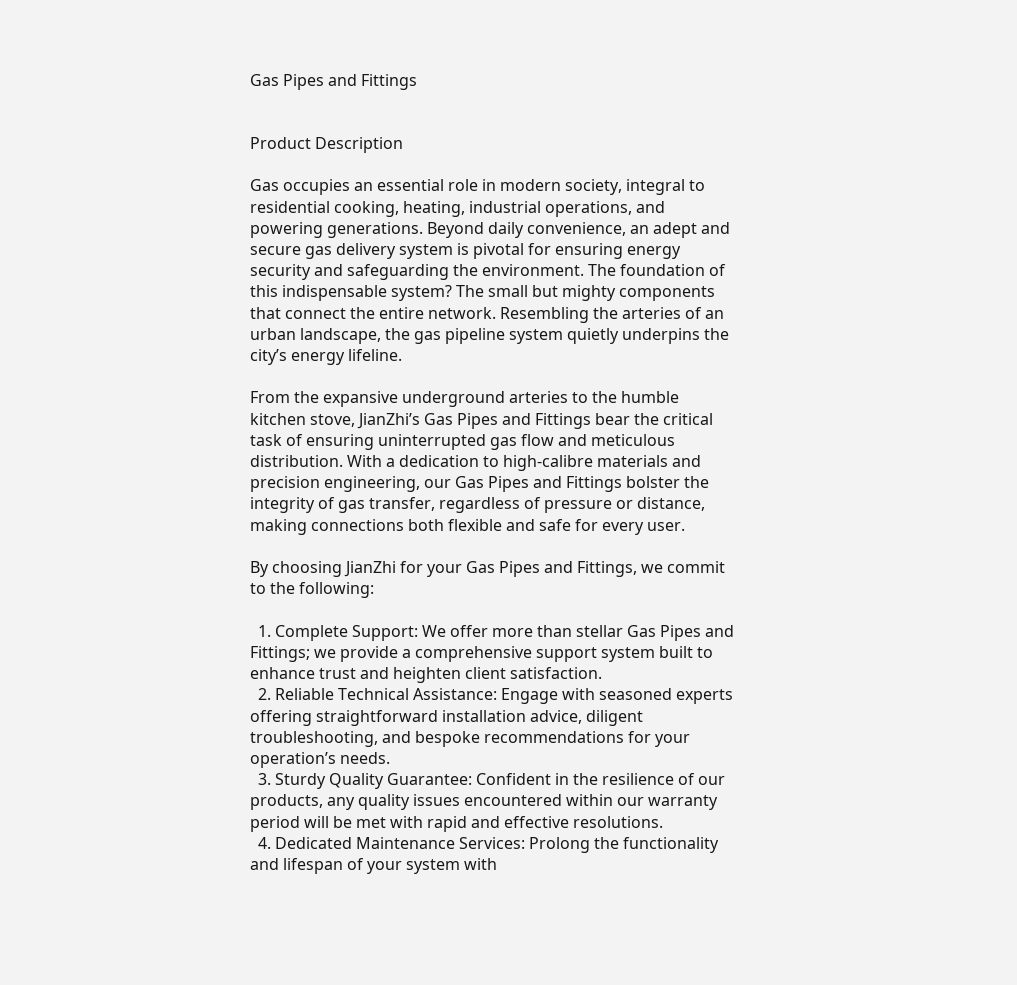Gas Pipes and Fittings


Product Description

Gas occupies an essential role in modern society, integral to residential cooking, heating, industrial operations, and powering generations. Beyond daily convenience, an adept and secure gas delivery system is pivotal for ensuring energy security and safeguarding the environment. The foundation of this indispensable system? The small but mighty components that connect the entire network. Resembling the arteries of an urban landscape, the gas pipeline system quietly underpins the city’s energy lifeline.

From the expansive underground arteries to the humble kitchen stove, JianZhi’s Gas Pipes and Fittings bear the critical task of ensuring uninterrupted gas flow and meticulous distribution. With a dedication to high-calibre materials and precision engineering, our Gas Pipes and Fittings bolster the integrity of gas transfer, regardless of pressure or distance, making connections both flexible and safe for every user.

By choosing JianZhi for your Gas Pipes and Fittings, we commit to the following:

  1. Complete Support: We offer more than stellar Gas Pipes and Fittings; we provide a comprehensive support system built to enhance trust and heighten client satisfaction.
  2. Reliable Technical Assistance: Engage with seasoned experts offering straightforward installation advice, diligent troubleshooting, and bespoke recommendations for your operation’s needs.
  3. Sturdy Quality Guarantee: Confident in the resilience of our products, any quality issues encountered within our warranty period will be met with rapid and effective resolutions.
  4. Dedicated Maintenance Services: Prolong the functionality and lifespan of your system with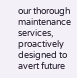our thorough maintenance services, proactively designed to avert future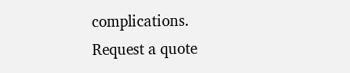complications.
Request a quote